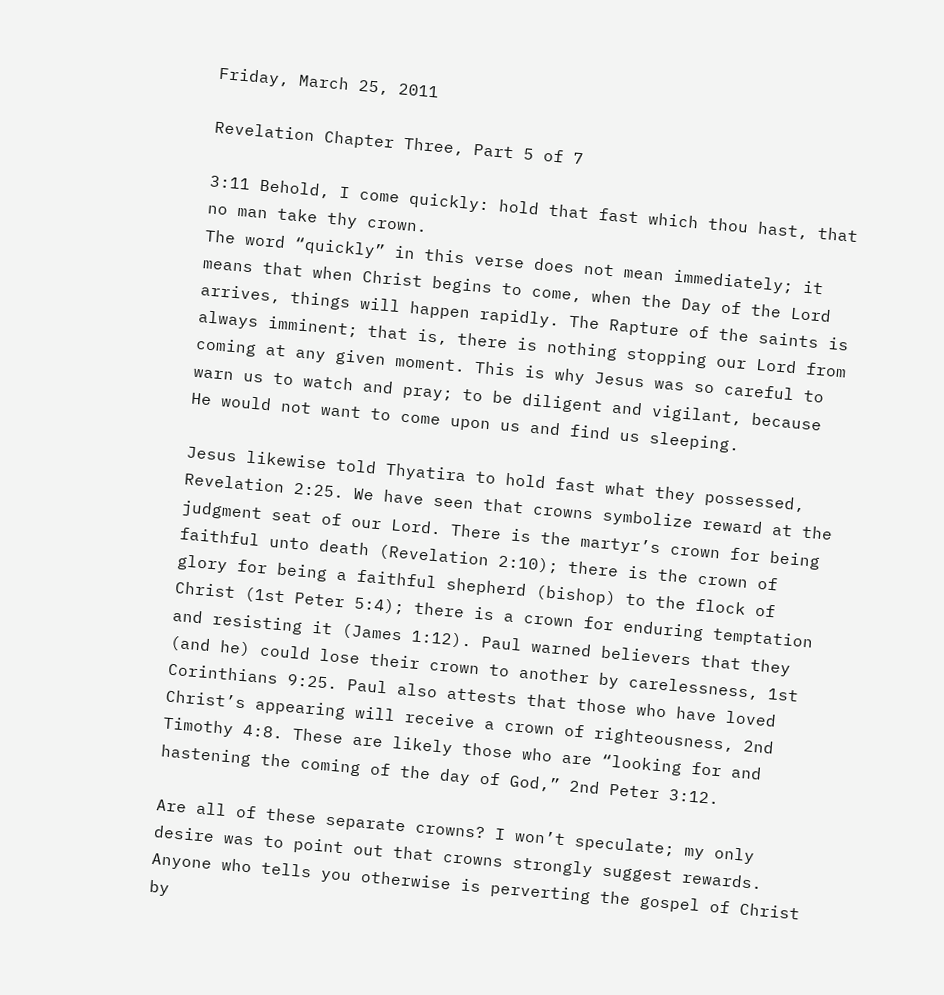Friday, March 25, 2011

Revelation Chapter Three, Part 5 of 7

3:11 Behold, I come quickly: hold that fast which thou hast, that no man take thy crown.
The word “quickly” in this verse does not mean immediately; it means that when Christ begins to come, when the Day of the Lord arrives, things will happen rapidly. The Rapture of the saints is always imminent; that is, there is nothing stopping our Lord from coming at any given moment. This is why Jesus was so careful to warn us to watch and pray; to be diligent and vigilant, because He would not want to come upon us and find us sleeping.

Jesus likewise told Thyatira to hold fast what they possessed, Revelation 2:25. We have seen that crowns symbolize reward at the judgment seat of our Lord. There is the martyr’s crown for being faithful unto death (Revelation 2:10); there is the crown of glory for being a faithful shepherd (bishop) to the flock of Christ (1st Peter 5:4); there is a crown for enduring temptation and resisting it (James 1:12). Paul warned believers that they (and he) could lose their crown to another by carelessness, 1st Corinthians 9:25. Paul also attests that those who have loved Christ’s appearing will receive a crown of righteousness, 2nd Timothy 4:8. These are likely those who are “looking for and hastening the coming of the day of God,” 2nd Peter 3:12.

Are all of these separate crowns? I won’t speculate; my only desire was to point out that crowns strongly suggest rewards. Anyone who tells you otherwise is perverting the gospel of Christ by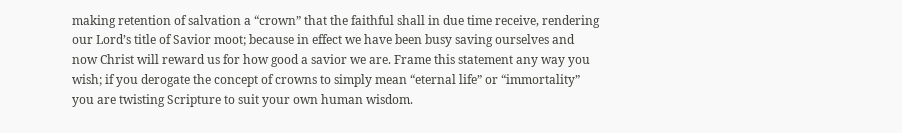making retention of salvation a “crown” that the faithful shall in due time receive, rendering our Lord’s title of Savior moot; because in effect we have been busy saving ourselves and now Christ will reward us for how good a savior we are. Frame this statement any way you wish; if you derogate the concept of crowns to simply mean “eternal life” or “immortality” you are twisting Scripture to suit your own human wisdom.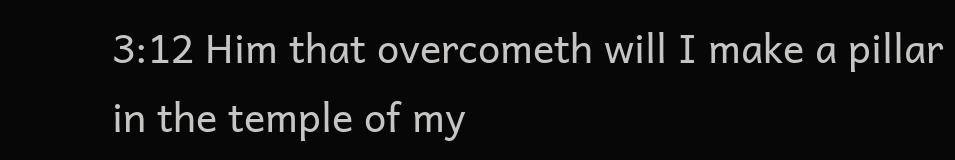3:12 Him that overcometh will I make a pillar in the temple of my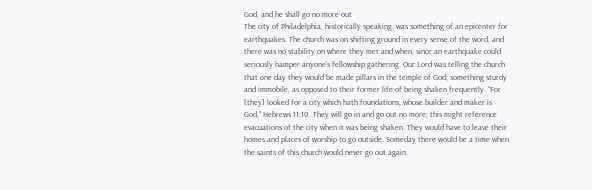God, and he shall go no more out
The city of Philadelphia, historically speaking, was something of an epicenter for earthquakes. The church was on shifting ground in every sense of the word, and there was no stability on where they met and when, since an earthquake could seriously hamper anyone’s fellowship gathering. Our Lord was telling the church that one day they would be made pillars in the temple of God; something sturdy and immobile, as opposed to their former life of being shaken frequently. “For [they] looked for a city which hath foundations, whose builder and maker is God,” Hebrews 11:10. They will go in and go out no more; this might reference evacuations of the city when it was being shaken. They would have to leave their homes and places of worship to go outside. Someday there would be a time when the saints of this church would never go out again.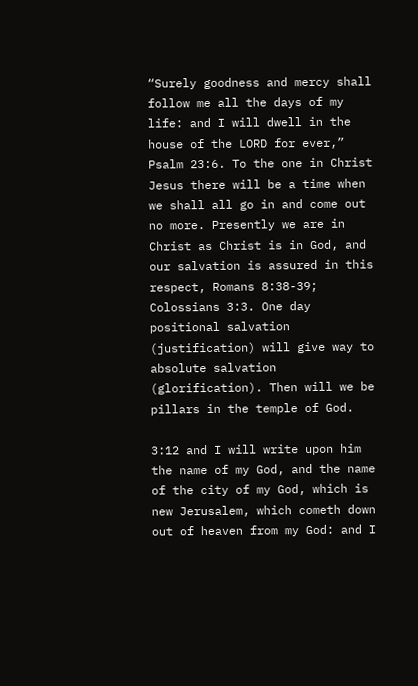“Surely goodness and mercy shall follow me all the days of my life: and I will dwell in the house of the LORD for ever,” Psalm 23:6. To the one in Christ Jesus there will be a time when we shall all go in and come out no more. Presently we are in Christ as Christ is in God, and our salvation is assured in this respect, Romans 8:38-39; Colossians 3:3. One day positional salvation (justification) will give way to absolute salvation (glorification). Then will we be pillars in the temple of God.

3:12 and I will write upon him the name of my God, and the name of the city of my God, which is new Jerusalem, which cometh down out of heaven from my God: and I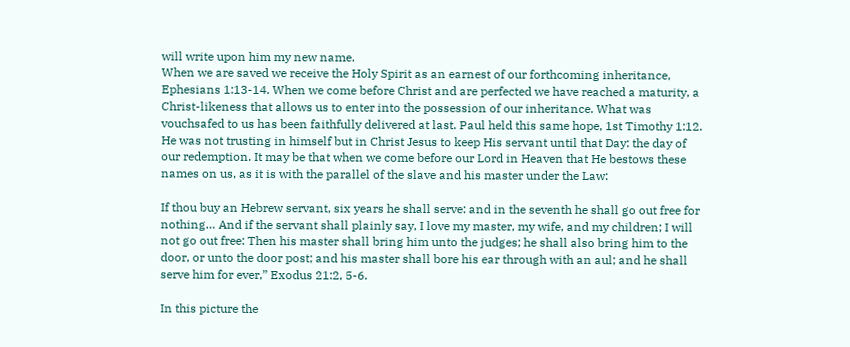will write upon him my new name.
When we are saved we receive the Holy Spirit as an earnest of our forthcoming inheritance, Ephesians 1:13-14. When we come before Christ and are perfected we have reached a maturity, a Christ-likeness that allows us to enter into the possession of our inheritance. What was vouchsafed to us has been faithfully delivered at last. Paul held this same hope, 1st Timothy 1:12. He was not trusting in himself but in Christ Jesus to keep His servant until that Day: the day of our redemption. It may be that when we come before our Lord in Heaven that He bestows these names on us, as it is with the parallel of the slave and his master under the Law:

If thou buy an Hebrew servant, six years he shall serve: and in the seventh he shall go out free for nothing… And if the servant shall plainly say, I love my master, my wife, and my children; I will not go out free: Then his master shall bring him unto the judges; he shall also bring him to the door, or unto the door post; and his master shall bore his ear through with an aul; and he shall serve him for ever,” Exodus 21:2, 5-6.

In this picture the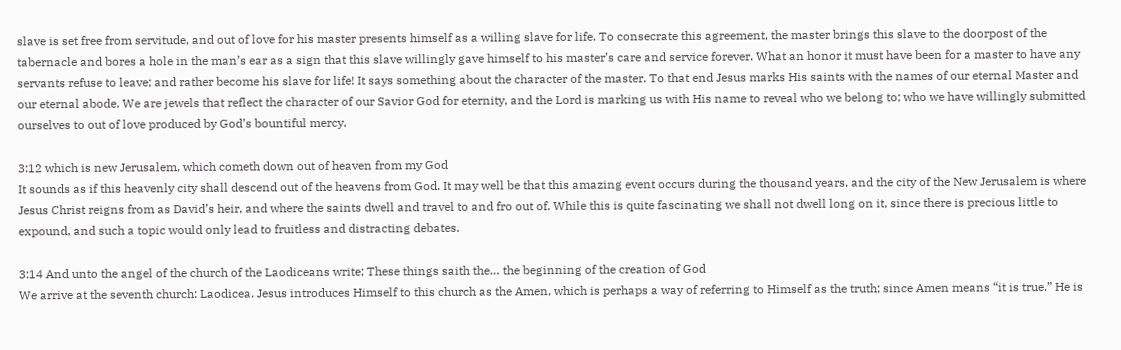slave is set free from servitude, and out of love for his master presents himself as a willing slave for life. To consecrate this agreement, the master brings this slave to the doorpost of the tabernacle and bores a hole in the man’s ear as a sign that this slave willingly gave himself to his master’s care and service forever. What an honor it must have been for a master to have any servants refuse to leave; and rather become his slave for life! It says something about the character of the master. To that end Jesus marks His saints with the names of our eternal Master and our eternal abode. We are jewels that reflect the character of our Savior God for eternity, and the Lord is marking us with His name to reveal who we belong to; who we have willingly submitted ourselves to out of love produced by God’s bountiful mercy.

3:12 which is new Jerusalem, which cometh down out of heaven from my God
It sounds as if this heavenly city shall descend out of the heavens from God. It may well be that this amazing event occurs during the thousand years, and the city of the New Jerusalem is where Jesus Christ reigns from as David’s heir, and where the saints dwell and travel to and fro out of. While this is quite fascinating we shall not dwell long on it, since there is precious little to expound, and such a topic would only lead to fruitless and distracting debates.

3:14 And unto the angel of the church of the Laodiceans write; These things saith the… the beginning of the creation of God
We arrive at the seventh church: Laodicea. Jesus introduces Himself to this church as the Amen, which is perhaps a way of referring to Himself as the truth; since Amen means “it is true.” He is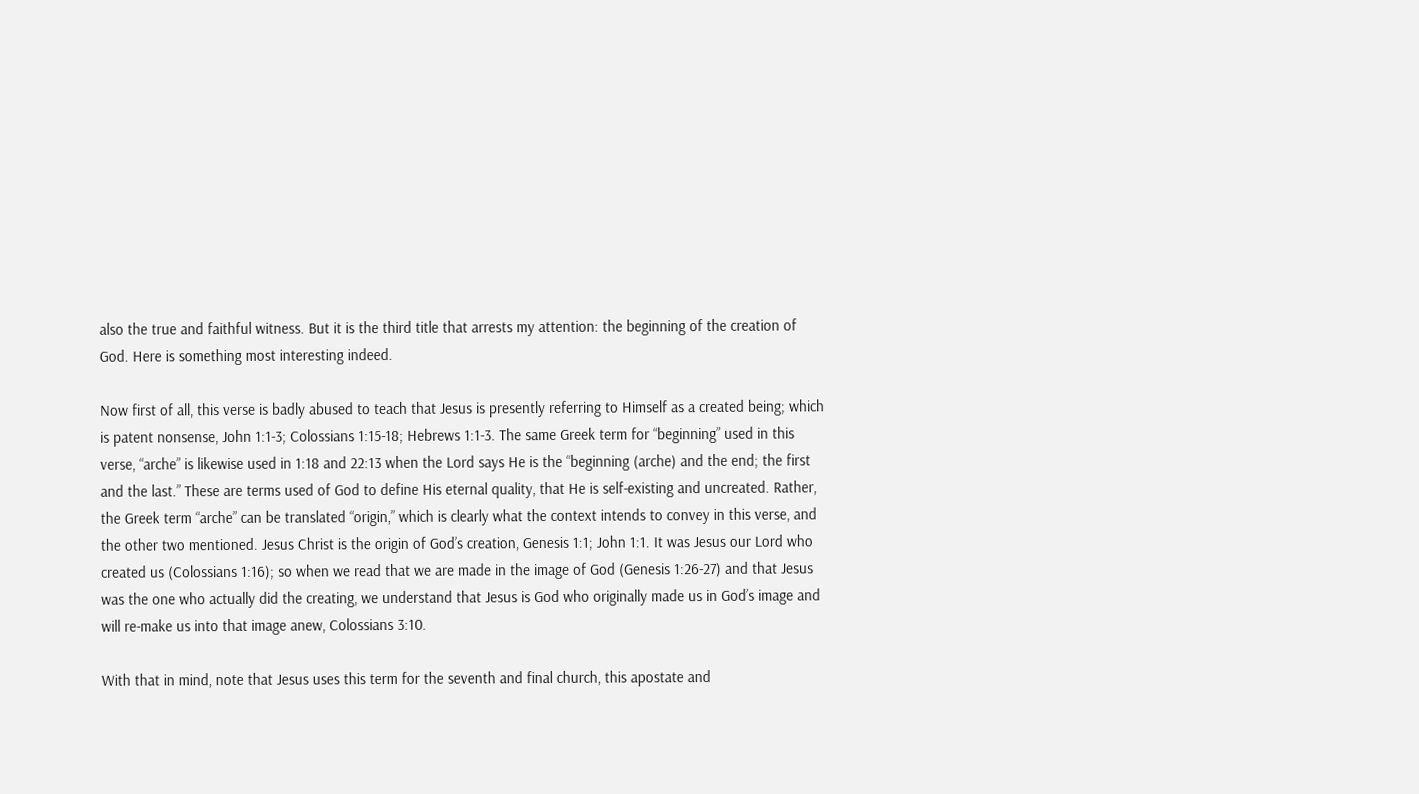also the true and faithful witness. But it is the third title that arrests my attention: the beginning of the creation of God. Here is something most interesting indeed.

Now first of all, this verse is badly abused to teach that Jesus is presently referring to Himself as a created being; which is patent nonsense, John 1:1-3; Colossians 1:15-18; Hebrews 1:1-3. The same Greek term for “beginning” used in this verse, “arche” is likewise used in 1:18 and 22:13 when the Lord says He is the “beginning (arche) and the end; the first and the last.” These are terms used of God to define His eternal quality, that He is self-existing and uncreated. Rather, the Greek term “arche” can be translated “origin,” which is clearly what the context intends to convey in this verse, and the other two mentioned. Jesus Christ is the origin of God’s creation, Genesis 1:1; John 1:1. It was Jesus our Lord who created us (Colossians 1:16); so when we read that we are made in the image of God (Genesis 1:26-27) and that Jesus was the one who actually did the creating, we understand that Jesus is God who originally made us in God’s image and will re-make us into that image anew, Colossians 3:10.

With that in mind, note that Jesus uses this term for the seventh and final church, this apostate and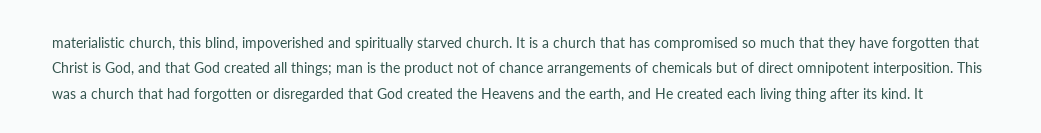materialistic church, this blind, impoverished and spiritually starved church. It is a church that has compromised so much that they have forgotten that Christ is God, and that God created all things; man is the product not of chance arrangements of chemicals but of direct omnipotent interposition. This was a church that had forgotten or disregarded that God created the Heavens and the earth, and He created each living thing after its kind. It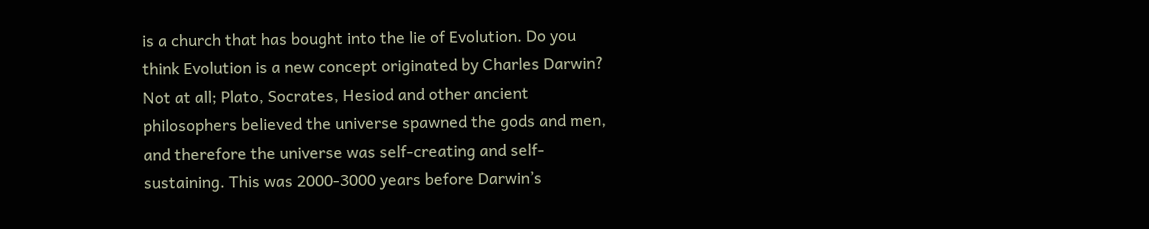is a church that has bought into the lie of Evolution. Do you think Evolution is a new concept originated by Charles Darwin? Not at all; Plato, Socrates, Hesiod and other ancient philosophers believed the universe spawned the gods and men, and therefore the universe was self-creating and self-sustaining. This was 2000-3000 years before Darwin’s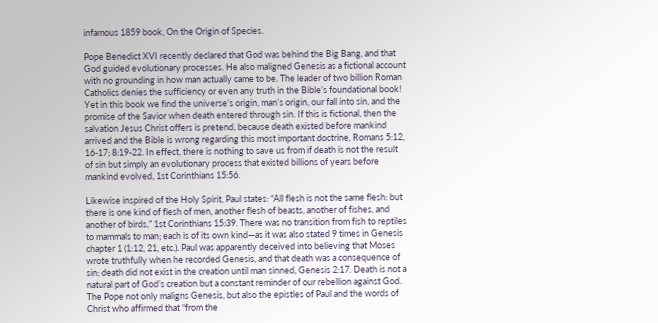infamous 1859 book, On the Origin of Species.

Pope Benedict XVI recently declared that God was behind the Big Bang, and that God guided evolutionary processes. He also maligned Genesis as a fictional account with no grounding in how man actually came to be. The leader of two billion Roman Catholics denies the sufficiency or even any truth in the Bible’s foundational book! Yet in this book we find the universe’s origin, man’s origin, our fall into sin, and the promise of the Savior when death entered through sin. If this is fictional, then the salvation Jesus Christ offers is pretend, because death existed before mankind arrived and the Bible is wrong regarding this most important doctrine, Romans 5:12, 16-17; 8:19-22. In effect, there is nothing to save us from if death is not the result of sin but simply an evolutionary process that existed billions of years before mankind evolved, 1st Corinthians 15:56.

Likewise inspired of the Holy Spirit, Paul states: “All flesh is not the same flesh: but there is one kind of flesh of men, another flesh of beasts, another of fishes, and another of birds,” 1st Corinthians 15:39. There was no transition from fish to reptiles to mammals to man; each is of its own kind—as it was also stated 9 times in Genesis chapter 1 (1:12, 21, etc.). Paul was apparently deceived into believing that Moses wrote truthfully when he recorded Genesis, and that death was a consequence of sin; death did not exist in the creation until man sinned, Genesis 2:17. Death is not a natural part of God’s creation but a constant reminder of our rebellion against God. The Pope not only maligns Genesis, but also the epistles of Paul and the words of Christ who affirmed that “from the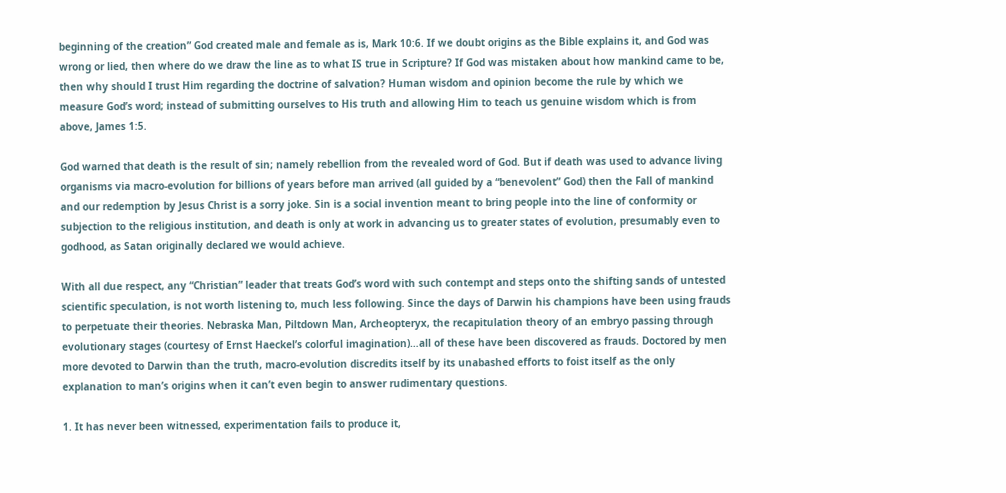beginning of the creation” God created male and female as is, Mark 10:6. If we doubt origins as the Bible explains it, and God was wrong or lied, then where do we draw the line as to what IS true in Scripture? If God was mistaken about how mankind came to be, then why should I trust Him regarding the doctrine of salvation? Human wisdom and opinion become the rule by which we measure God’s word; instead of submitting ourselves to His truth and allowing Him to teach us genuine wisdom which is from above, James 1:5.

God warned that death is the result of sin; namely rebellion from the revealed word of God. But if death was used to advance living organisms via macro-evolution for billions of years before man arrived (all guided by a “benevolent” God) then the Fall of mankind and our redemption by Jesus Christ is a sorry joke. Sin is a social invention meant to bring people into the line of conformity or subjection to the religious institution, and death is only at work in advancing us to greater states of evolution, presumably even to godhood, as Satan originally declared we would achieve.

With all due respect, any “Christian” leader that treats God’s word with such contempt and steps onto the shifting sands of untested scientific speculation, is not worth listening to, much less following. Since the days of Darwin his champions have been using frauds to perpetuate their theories. Nebraska Man, Piltdown Man, Archeopteryx, the recapitulation theory of an embryo passing through evolutionary stages (courtesy of Ernst Haeckel’s colorful imagination)…all of these have been discovered as frauds. Doctored by men more devoted to Darwin than the truth, macro-evolution discredits itself by its unabashed efforts to foist itself as the only explanation to man’s origins when it can’t even begin to answer rudimentary questions.

1. It has never been witnessed, experimentation fails to produce it,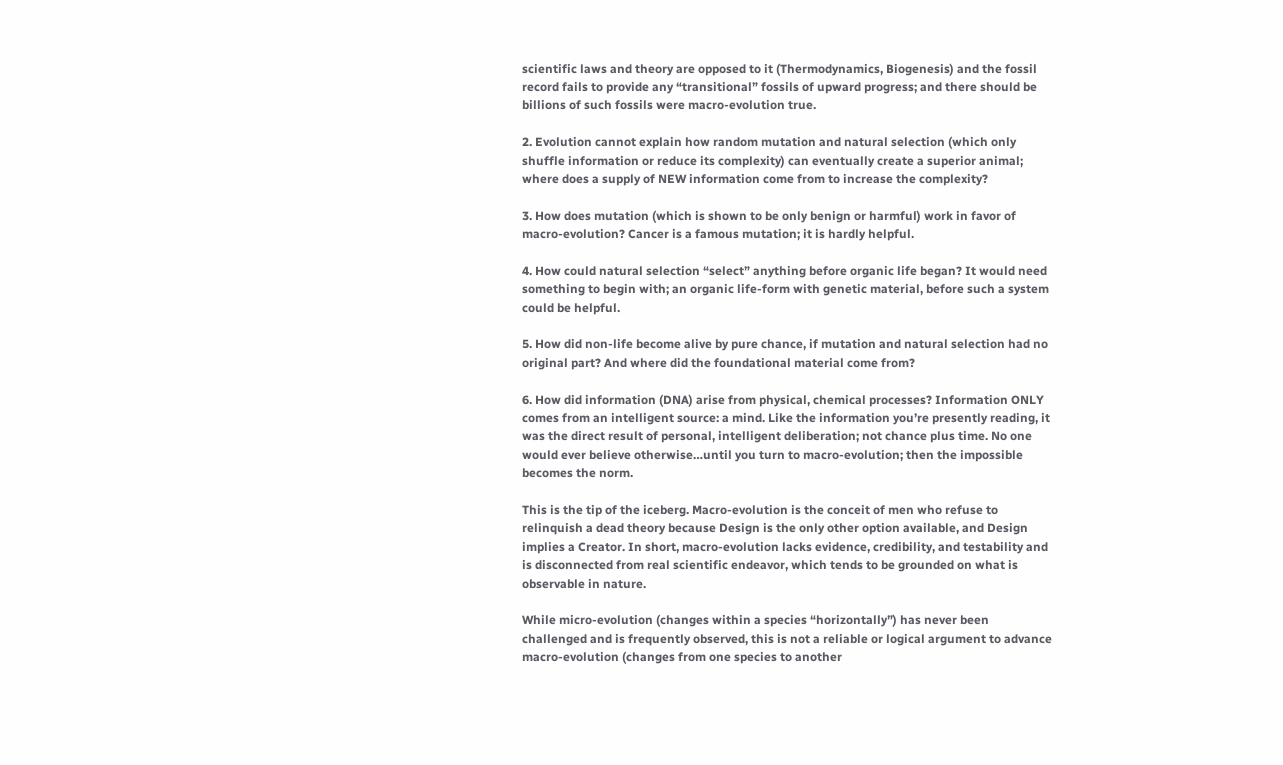scientific laws and theory are opposed to it (Thermodynamics, Biogenesis) and the fossil record fails to provide any “transitional” fossils of upward progress; and there should be billions of such fossils were macro-evolution true.

2. Evolution cannot explain how random mutation and natural selection (which only shuffle information or reduce its complexity) can eventually create a superior animal; where does a supply of NEW information come from to increase the complexity?

3. How does mutation (which is shown to be only benign or harmful) work in favor of macro-evolution? Cancer is a famous mutation; it is hardly helpful.

4. How could natural selection “select” anything before organic life began? It would need something to begin with; an organic life-form with genetic material, before such a system could be helpful.

5. How did non-life become alive by pure chance, if mutation and natural selection had no original part? And where did the foundational material come from?

6. How did information (DNA) arise from physical, chemical processes? Information ONLY comes from an intelligent source: a mind. Like the information you’re presently reading, it was the direct result of personal, intelligent deliberation; not chance plus time. No one would ever believe otherwise…until you turn to macro-evolution; then the impossible becomes the norm.

This is the tip of the iceberg. Macro-evolution is the conceit of men who refuse to relinquish a dead theory because Design is the only other option available, and Design implies a Creator. In short, macro-evolution lacks evidence, credibility, and testability and is disconnected from real scientific endeavor, which tends to be grounded on what is observable in nature.

While micro-evolution (changes within a species “horizontally”) has never been challenged and is frequently observed, this is not a reliable or logical argument to advance macro-evolution (changes from one species to another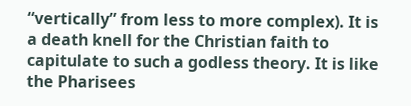“vertically” from less to more complex). It is a death knell for the Christian faith to capitulate to such a godless theory. It is like the Pharisees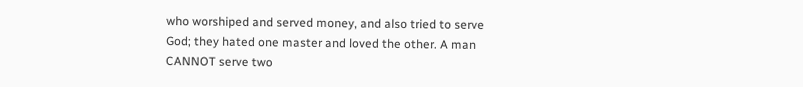who worshiped and served money, and also tried to serve God; they hated one master and loved the other. A man CANNOT serve two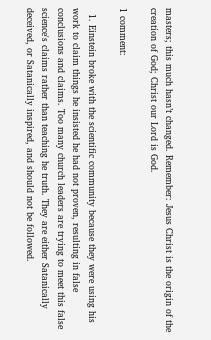masters; this much hasn’t changed. Remember: Jesus Christ is the origin of the creation of God; Christ our Lord is God.

1 comment:

  1. Einstein broke with the scientific community because they were using his work to claim things he insisted he had not proven, resulting in false conclusions and claims. Too many church leaders are trying to meet this false science's claims rather than teaching he truth. They are either Satanically deceived, or Satanically inspired, and should not be followed.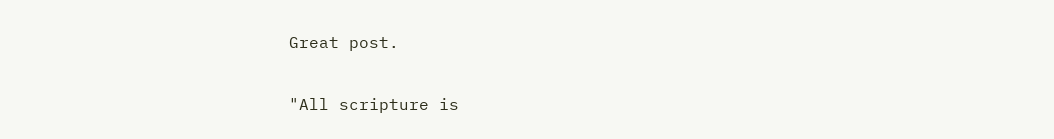Great post.


"All scripture is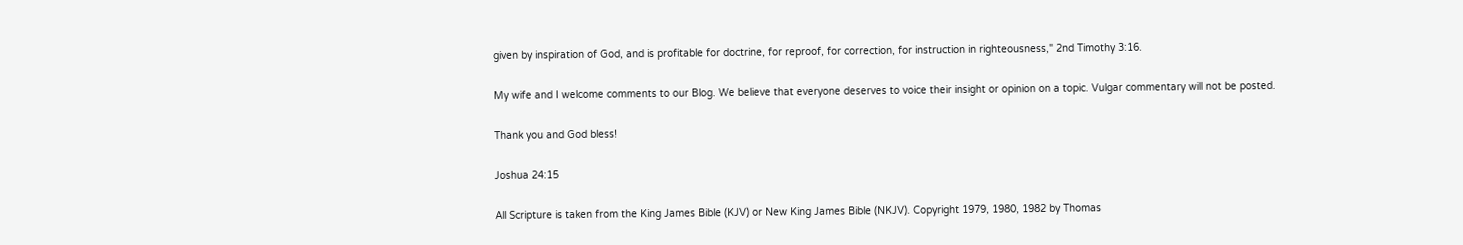given by inspiration of God, and is profitable for doctrine, for reproof, for correction, for instruction in righteousness," 2nd Timothy 3:16.

My wife and I welcome comments to our Blog. We believe that everyone deserves to voice their insight or opinion on a topic. Vulgar commentary will not be posted.

Thank you and God bless!

Joshua 24:15

All Scripture is taken from the King James Bible (KJV) or New King James Bible (NKJV). Copyright 1979, 1980, 1982 by Thomas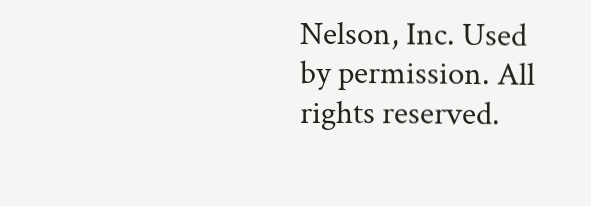Nelson, Inc. Used by permission. All rights reserved.